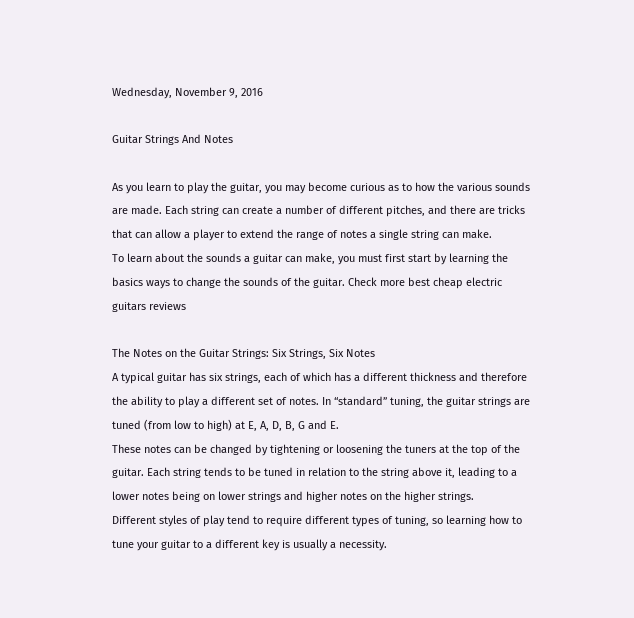Wednesday, November 9, 2016

Guitar Strings And Notes

As you learn to play the guitar, you may become curious as to how the various sounds are made. Each string can create a number of different pitches, and there are tricks that can allow a player to extend the range of notes a single string can make.
To learn about the sounds a guitar can make, you must first start by learning the basics ways to change the sounds of the guitar. Check more best cheap electric guitars reviews

The Notes on the Guitar Strings: Six Strings, Six Notes
A typical guitar has six strings, each of which has a different thickness and therefore the ability to play a different set of notes. In “standard” tuning, the guitar strings are tuned (from low to high) at E, A, D, B, G and E.
These notes can be changed by tightening or loosening the tuners at the top of the guitar. Each string tends to be tuned in relation to the string above it, leading to a lower notes being on lower strings and higher notes on the higher strings.
Different styles of play tend to require different types of tuning, so learning how to tune your guitar to a different key is usually a necessity.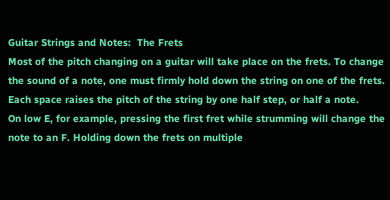Guitar Strings and Notes:  The Frets
Most of the pitch changing on a guitar will take place on the frets. To change the sound of a note, one must firmly hold down the string on one of the frets. Each space raises the pitch of the string by one half step, or half a note.
On low E, for example, pressing the first fret while strumming will change the note to an F. Holding down the frets on multiple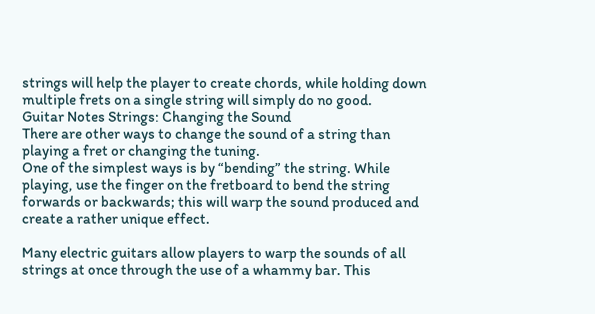strings will help the player to create chords, while holding down multiple frets on a single string will simply do no good.
Guitar Notes Strings: Changing the Sound
There are other ways to change the sound of a string than playing a fret or changing the tuning.
One of the simplest ways is by “bending” the string. While playing, use the finger on the fretboard to bend the string forwards or backwards; this will warp the sound produced and create a rather unique effect.

Many electric guitars allow players to warp the sounds of all strings at once through the use of a whammy bar. This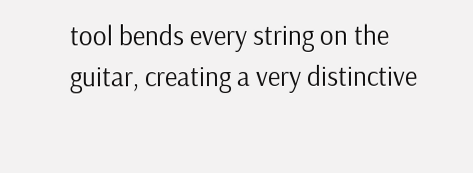tool bends every string on the guitar, creating a very distinctive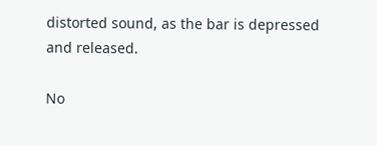distorted sound, as the bar is depressed and released.

No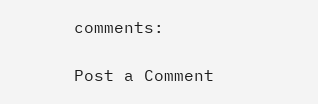comments:

Post a Comment